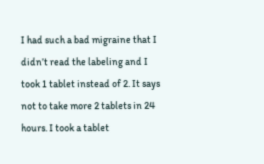I had such a bad migraine that I didn’t read the labeling and I took 1 tablet instead of 2. It says not to take more 2 tablets in 24 hours. I took a tablet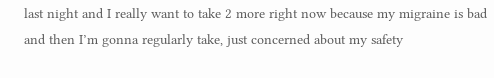last night and I really want to take 2 more right now because my migraine is bad and then I’m gonna regularly take, just concerned about my safety